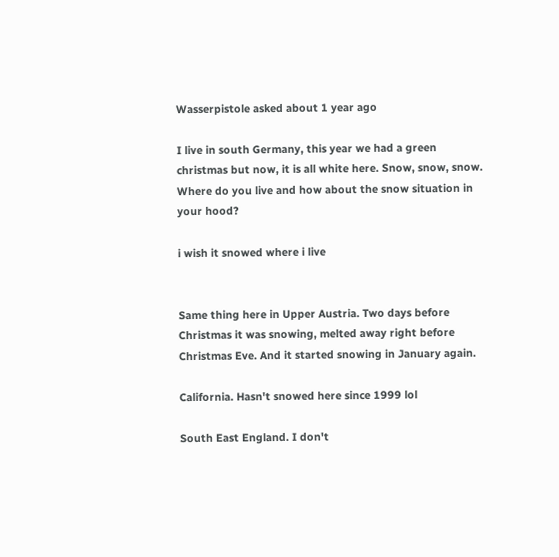Wasserpistole asked about 1 year ago

I live in south Germany, this year we had a green christmas but now, it is all white here. Snow, snow, snow. Where do you live and how about the snow situation in your hood?

i wish it snowed where i live


Same thing here in Upper Austria. Two days before Christmas it was snowing, melted away right before Christmas Eve. And it started snowing in January again.

California. Hasn't snowed here since 1999 lol

South East England. I don't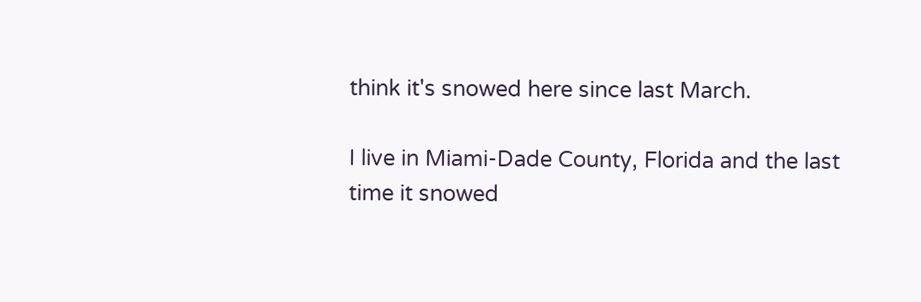think it's snowed here since last March.

I live in Miami-Dade County, Florida and the last time it snowed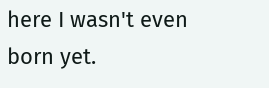here I wasn't even born yet.